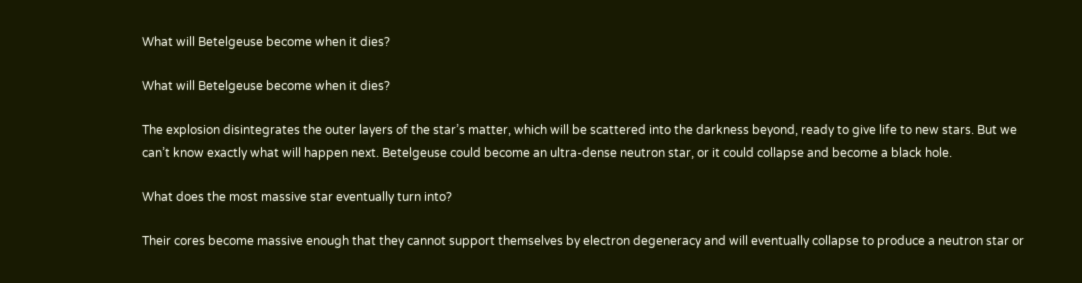What will Betelgeuse become when it dies?

What will Betelgeuse become when it dies?

The explosion disintegrates the outer layers of the star’s matter, which will be scattered into the darkness beyond, ready to give life to new stars. But we can’t know exactly what will happen next. Betelgeuse could become an ultra-dense neutron star, or it could collapse and become a black hole.

What does the most massive star eventually turn into?

Their cores become massive enough that they cannot support themselves by electron degeneracy and will eventually collapse to produce a neutron star or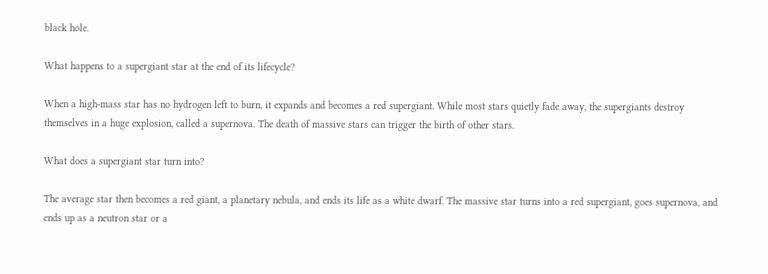black hole.

What happens to a supergiant star at the end of its lifecycle?

When a high-mass star has no hydrogen left to burn, it expands and becomes a red supergiant. While most stars quietly fade away, the supergiants destroy themselves in a huge explosion, called a supernova. The death of massive stars can trigger the birth of other stars.

What does a supergiant star turn into?

The average star then becomes a red giant, a planetary nebula, and ends its life as a white dwarf. The massive star turns into a red supergiant, goes supernova, and ends up as a neutron star or a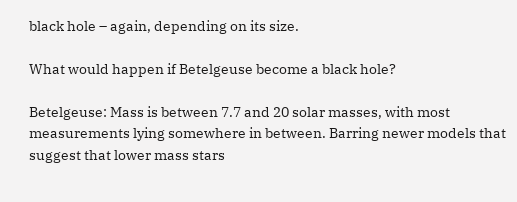black hole – again, depending on its size.

What would happen if Betelgeuse become a black hole?

Betelgeuse: Mass is between 7.7 and 20 solar masses, with most measurements lying somewhere in between. Barring newer models that suggest that lower mass stars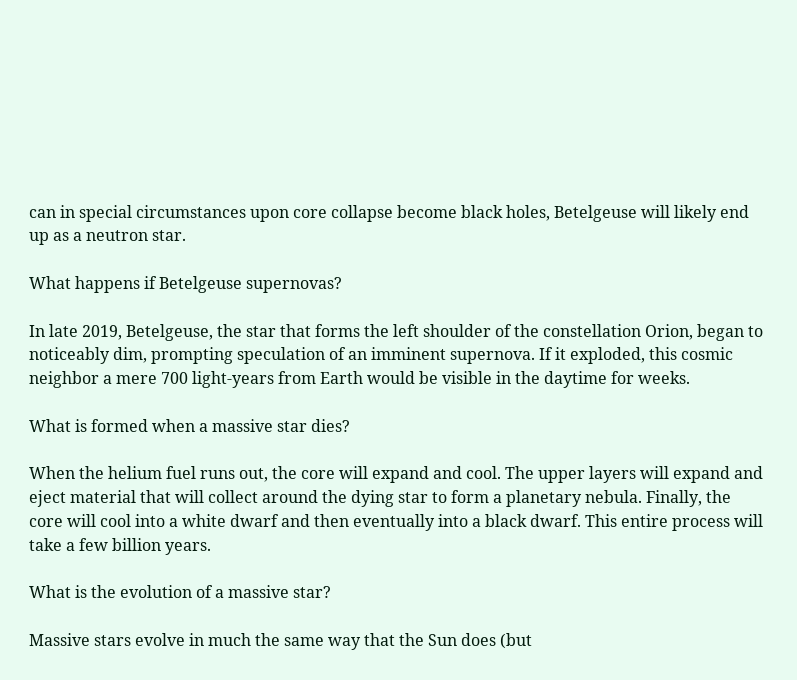can in special circumstances upon core collapse become black holes, Betelgeuse will likely end up as a neutron star.

What happens if Betelgeuse supernovas?

In late 2019, Betelgeuse, the star that forms the left shoulder of the constellation Orion, began to noticeably dim, prompting speculation of an imminent supernova. If it exploded, this cosmic neighbor a mere 700 light-years from Earth would be visible in the daytime for weeks.

What is formed when a massive star dies?

When the helium fuel runs out, the core will expand and cool. The upper layers will expand and eject material that will collect around the dying star to form a planetary nebula. Finally, the core will cool into a white dwarf and then eventually into a black dwarf. This entire process will take a few billion years.

What is the evolution of a massive star?

Massive stars evolve in much the same way that the Sun does (but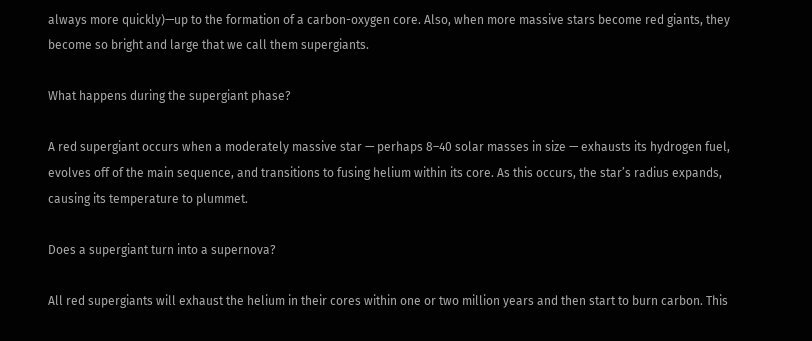always more quickly)—up to the formation of a carbon-oxygen core. Also, when more massive stars become red giants, they become so bright and large that we call them supergiants.

What happens during the supergiant phase?

A red supergiant occurs when a moderately massive star — perhaps 8–40 solar masses in size — exhausts its hydrogen fuel, evolves off of the main sequence, and transitions to fusing helium within its core. As this occurs, the star’s radius expands, causing its temperature to plummet.

Does a supergiant turn into a supernova?

All red supergiants will exhaust the helium in their cores within one or two million years and then start to burn carbon. This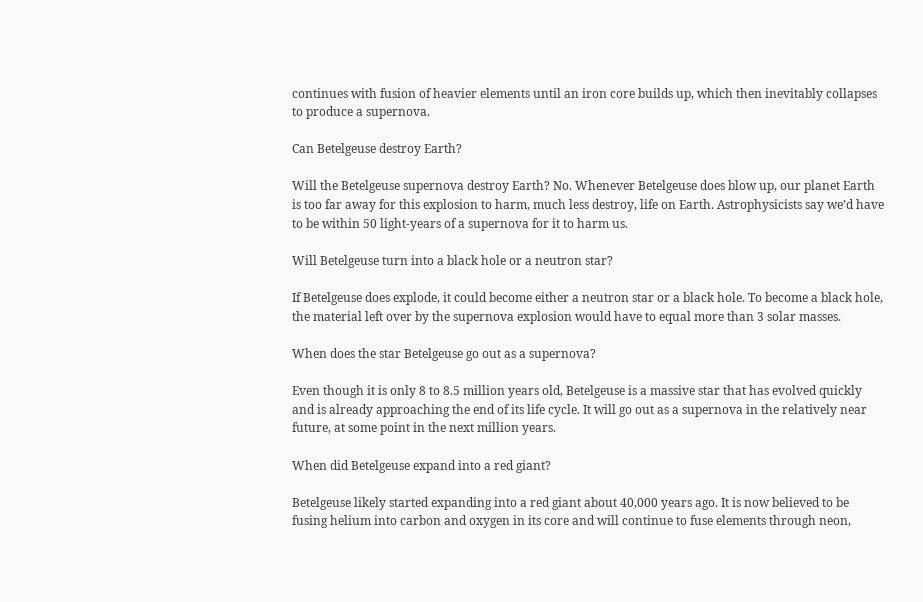continues with fusion of heavier elements until an iron core builds up, which then inevitably collapses to produce a supernova.

Can Betelgeuse destroy Earth?

Will the Betelgeuse supernova destroy Earth? No. Whenever Betelgeuse does blow up, our planet Earth is too far away for this explosion to harm, much less destroy, life on Earth. Astrophysicists say we’d have to be within 50 light-years of a supernova for it to harm us.

Will Betelgeuse turn into a black hole or a neutron star?

If Betelgeuse does explode, it could become either a neutron star or a black hole. To become a black hole, the material left over by the supernova explosion would have to equal more than 3 solar masses.

When does the star Betelgeuse go out as a supernova?

Even though it is only 8 to 8.5 million years old, Betelgeuse is a massive star that has evolved quickly and is already approaching the end of its life cycle. It will go out as a supernova in the relatively near future, at some point in the next million years.

When did Betelgeuse expand into a red giant?

Betelgeuse likely started expanding into a red giant about 40,000 years ago. It is now believed to be fusing helium into carbon and oxygen in its core and will continue to fuse elements through neon,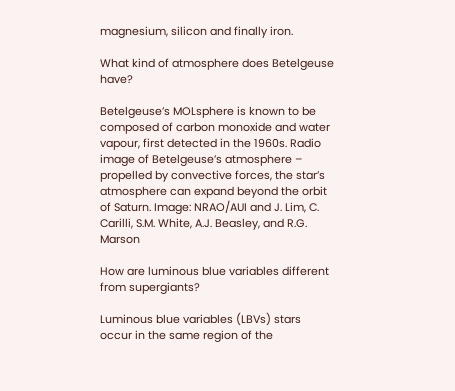magnesium, silicon and finally iron.

What kind of atmosphere does Betelgeuse have?

Betelgeuse’s MOLsphere is known to be composed of carbon monoxide and water vapour, first detected in the 1960s. Radio image of Betelgeuse’s atmosphere – propelled by convective forces, the star’s atmosphere can expand beyond the orbit of Saturn. Image: NRAO/AUI and J. Lim, C. Carilli, S.M. White, A.J. Beasley, and R.G. Marson

How are luminous blue variables different from supergiants?

Luminous blue variables (LBVs) stars occur in the same region of the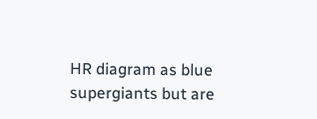HR diagram as blue supergiants but are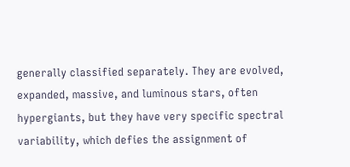generally classified separately. They are evolved, expanded, massive, and luminous stars, often hypergiants, but they have very specific spectral variability, which defies the assignment of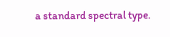a standard spectral type.